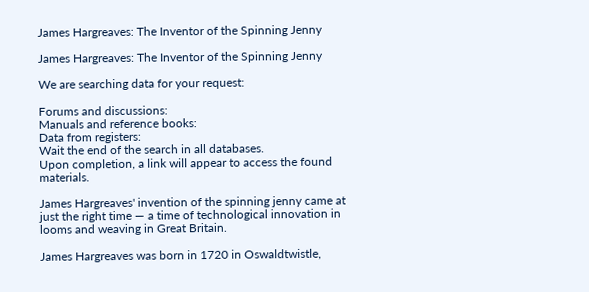James Hargreaves: The Inventor of the Spinning Jenny

James Hargreaves: The Inventor of the Spinning Jenny

We are searching data for your request:

Forums and discussions:
Manuals and reference books:
Data from registers:
Wait the end of the search in all databases.
Upon completion, a link will appear to access the found materials.

James Hargreaves' invention of the spinning jenny came at just the right time — a time of technological innovation in looms and weaving in Great Britain.

James Hargreaves was born in 1720 in Oswaldtwistle,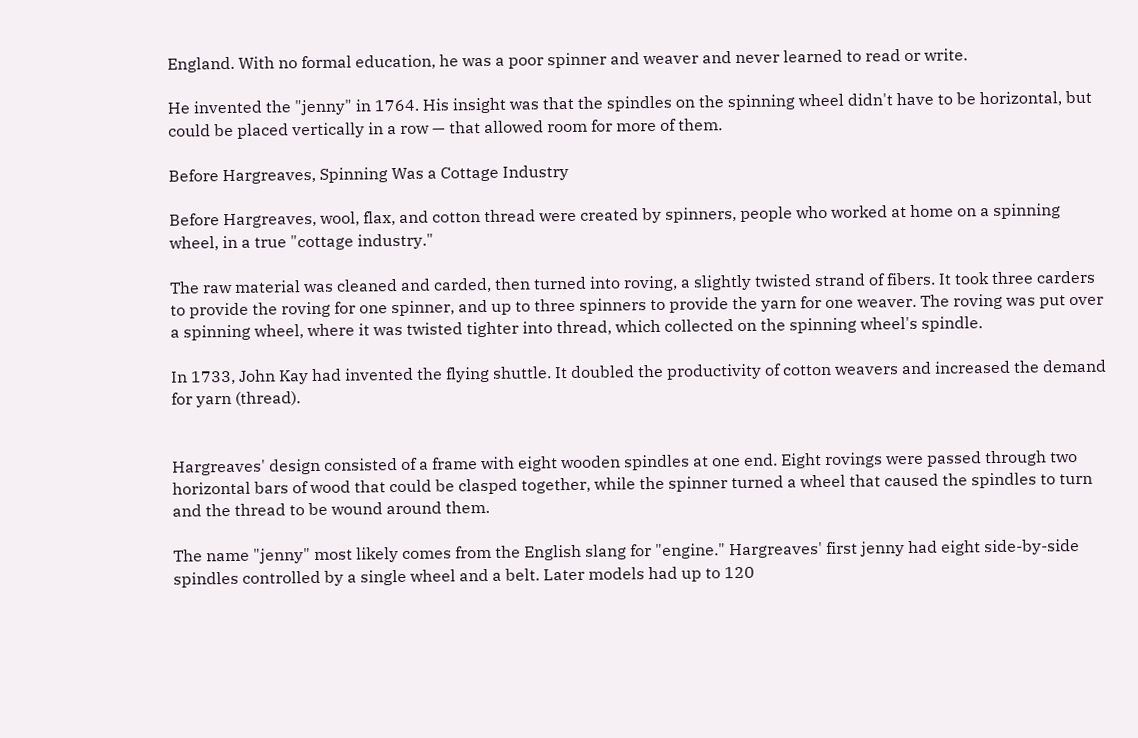England. With no formal education, he was a poor spinner and weaver and never learned to read or write.

He invented the "jenny" in 1764. His insight was that the spindles on the spinning wheel didn't have to be horizontal, but could be placed vertically in a row — that allowed room for more of them.

Before Hargreaves, Spinning Was a Cottage Industry

Before Hargreaves, wool, flax, and cotton thread were created by spinners, people who worked at home on a spinning wheel, in a true "cottage industry."

The raw material was cleaned and carded, then turned into roving, a slightly twisted strand of fibers. It took three carders to provide the roving for one spinner, and up to three spinners to provide the yarn for one weaver. The roving was put over a spinning wheel, where it was twisted tighter into thread, which collected on the spinning wheel's spindle.

In 1733, John Kay had invented the flying shuttle. It doubled the productivity of cotton weavers and increased the demand for yarn (thread).


Hargreaves' design consisted of a frame with eight wooden spindles at one end. Eight rovings were passed through two horizontal bars of wood that could be clasped together, while the spinner turned a wheel that caused the spindles to turn and the thread to be wound around them.

The name "jenny" most likely comes from the English slang for "engine." Hargreaves' first jenny had eight side-by-side spindles controlled by a single wheel and a belt. Later models had up to 120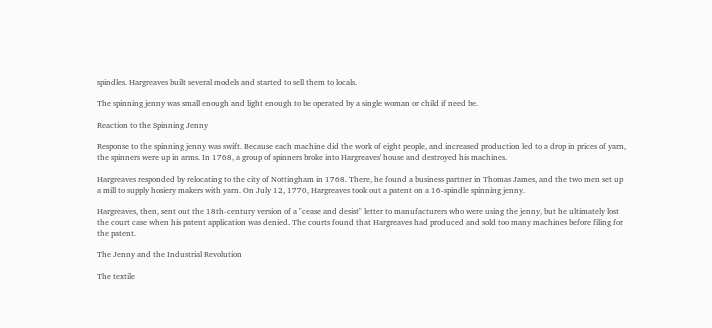spindles. Hargreaves built several models and started to sell them to locals.

The spinning jenny was small enough and light enough to be operated by a single woman or child if need be.

Reaction to the Spinning Jenny

Response to the spinning jenny was swift. Because each machine did the work of eight people, and increased production led to a drop in prices of yarn, the spinners were up in arms. In 1768, a group of spinners broke into Hargreaves' house and destroyed his machines.

Hargreaves responded by relocating to the city of Nottingham in 1768. There, he found a business partner in Thomas James, and the two men set up a mill to supply hosiery makers with yarn. On July 12, 1770, Hargreaves took out a patent on a 16-spindle spinning jenny.

Hargreaves, then, sent out the 18th-century version of a "cease and desist" letter to manufacturers who were using the jenny, but he ultimately lost the court case when his patent application was denied. The courts found that Hargreaves had produced and sold too many machines before filing for the patent.

The Jenny and the Industrial Revolution

The textile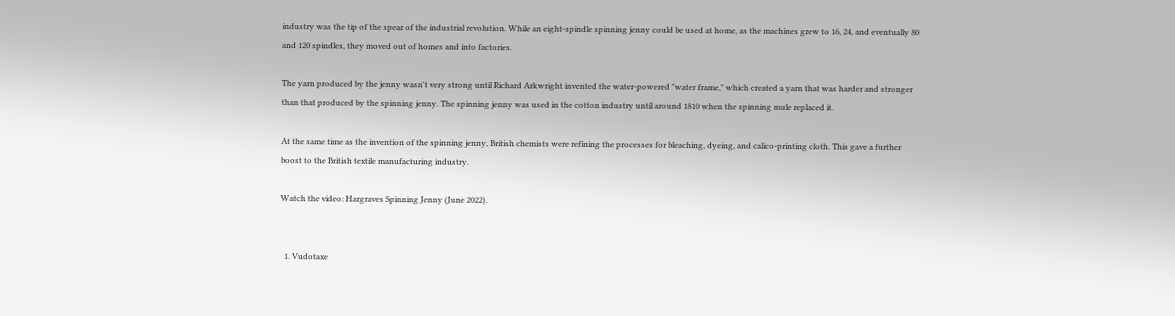industry was the tip of the spear of the industrial revolution. While an eight-spindle spinning jenny could be used at home, as the machines grew to 16, 24, and eventually 80 and 120 spindles, they moved out of homes and into factories.

The yarn produced by the jenny wasn't very strong until Richard Arkwright invented the water-powered "water frame," which created a yarn that was harder and stronger than that produced by the spinning jenny. The spinning jenny was used in the cotton industry until around 1810 when the spinning mule replaced it.

At the same time as the invention of the spinning jenny, British chemists were refining the processes for bleaching, dyeing, and calico-printing cloth. This gave a further boost to the British textile manufacturing industry.

Watch the video: Hargraves Spinning Jenny (June 2022).


  1. Vudotaxe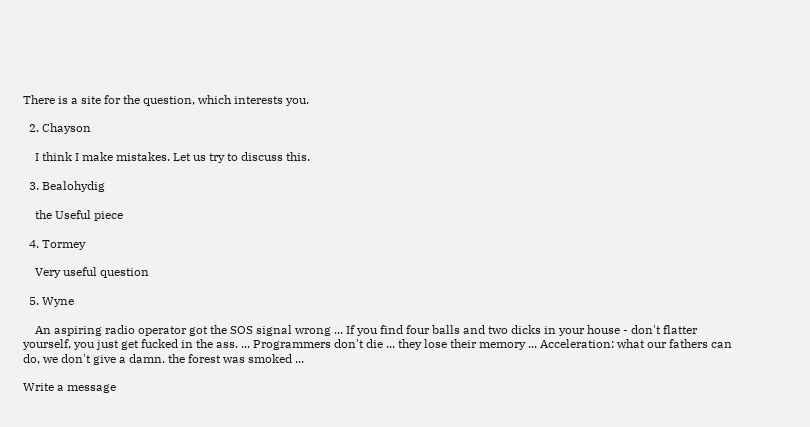There is a site for the question, which interests you.

  2. Chayson

    I think I make mistakes. Let us try to discuss this.

  3. Bealohydig

    the Useful piece

  4. Tormey

    Very useful question

  5. Wyne

    An aspiring radio operator got the SOS signal wrong ... If you find four balls and two dicks in your house - don't flatter yourself, you just get fucked in the ass. ... Programmers don't die ... they lose their memory ... Acceleration: what our fathers can do, we don't give a damn. the forest was smoked ...

Write a message